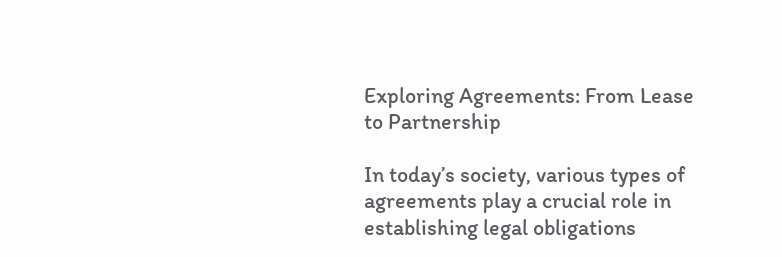Exploring Agreements: From Lease to Partnership

In today’s society, various types of agreements play a crucial role in establishing legal obligations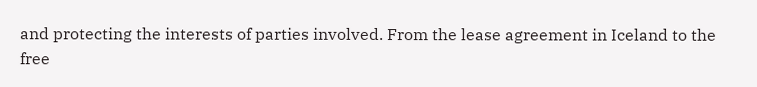and protecting the interests of parties involved. From the lease agreement in Iceland to the free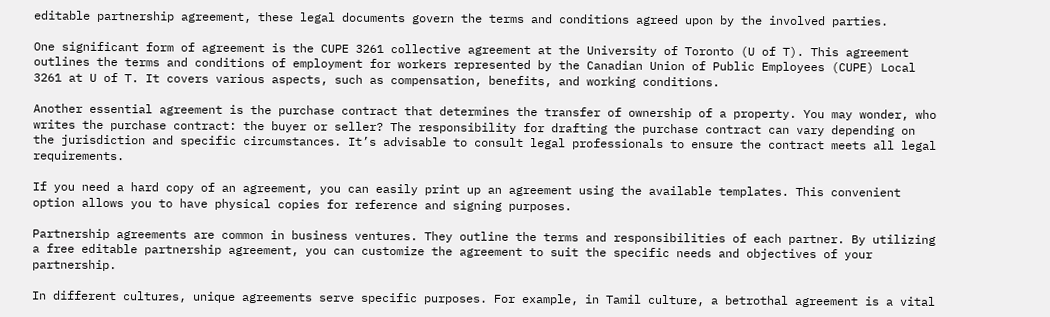editable partnership agreement, these legal documents govern the terms and conditions agreed upon by the involved parties.

One significant form of agreement is the CUPE 3261 collective agreement at the University of Toronto (U of T). This agreement outlines the terms and conditions of employment for workers represented by the Canadian Union of Public Employees (CUPE) Local 3261 at U of T. It covers various aspects, such as compensation, benefits, and working conditions.

Another essential agreement is the purchase contract that determines the transfer of ownership of a property. You may wonder, who writes the purchase contract: the buyer or seller? The responsibility for drafting the purchase contract can vary depending on the jurisdiction and specific circumstances. It’s advisable to consult legal professionals to ensure the contract meets all legal requirements.

If you need a hard copy of an agreement, you can easily print up an agreement using the available templates. This convenient option allows you to have physical copies for reference and signing purposes.

Partnership agreements are common in business ventures. They outline the terms and responsibilities of each partner. By utilizing a free editable partnership agreement, you can customize the agreement to suit the specific needs and objectives of your partnership.

In different cultures, unique agreements serve specific purposes. For example, in Tamil culture, a betrothal agreement is a vital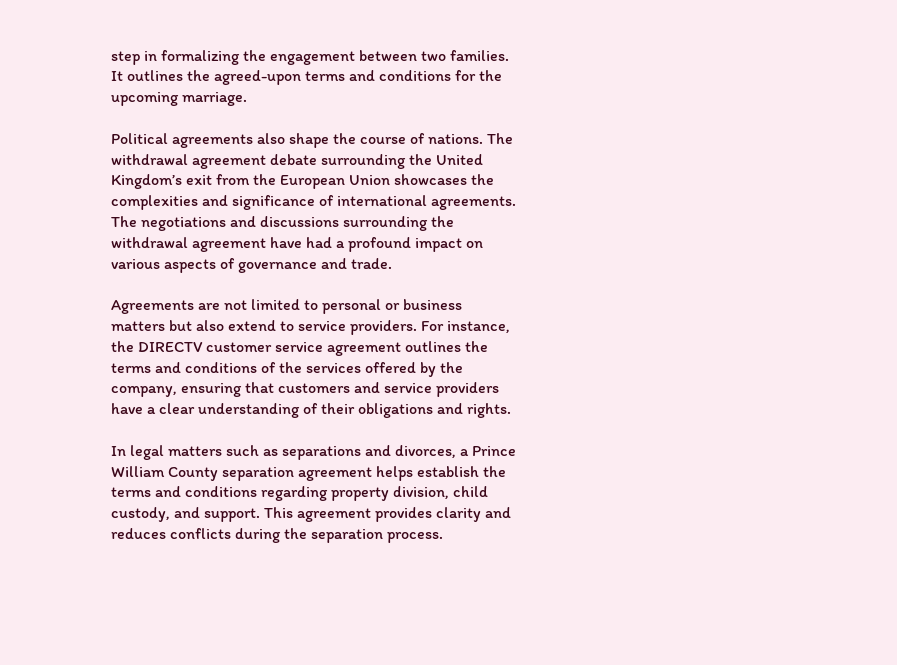step in formalizing the engagement between two families. It outlines the agreed-upon terms and conditions for the upcoming marriage.

Political agreements also shape the course of nations. The withdrawal agreement debate surrounding the United Kingdom’s exit from the European Union showcases the complexities and significance of international agreements. The negotiations and discussions surrounding the withdrawal agreement have had a profound impact on various aspects of governance and trade.

Agreements are not limited to personal or business matters but also extend to service providers. For instance, the DIRECTV customer service agreement outlines the terms and conditions of the services offered by the company, ensuring that customers and service providers have a clear understanding of their obligations and rights.

In legal matters such as separations and divorces, a Prince William County separation agreement helps establish the terms and conditions regarding property division, child custody, and support. This agreement provides clarity and reduces conflicts during the separation process.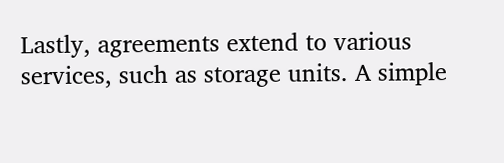Lastly, agreements extend to various services, such as storage units. A simple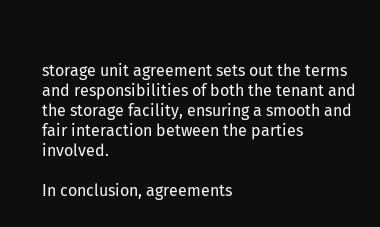storage unit agreement sets out the terms and responsibilities of both the tenant and the storage facility, ensuring a smooth and fair interaction between the parties involved.

In conclusion, agreements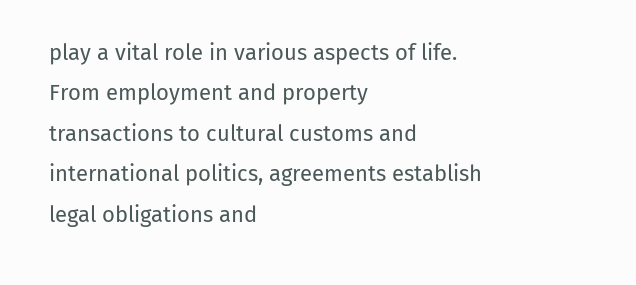play a vital role in various aspects of life. From employment and property transactions to cultural customs and international politics, agreements establish legal obligations and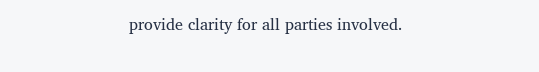provide clarity for all parties involved.